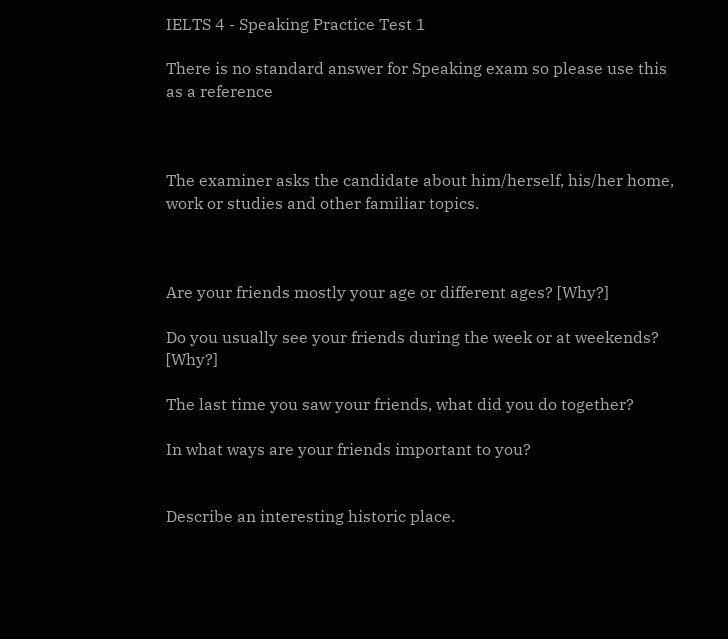IELTS 4 - Speaking Practice Test 1

There is no standard answer for Speaking exam so please use this as a reference



The examiner asks the candidate about him/herself, his/her home, work or studies and other familiar topics.



Are your friends mostly your age or different ages? [Why?]

Do you usually see your friends during the week or at weekends? [Why?]

The last time you saw your friends, what did you do together?

In what ways are your friends important to you?


Describe an interesting historic place.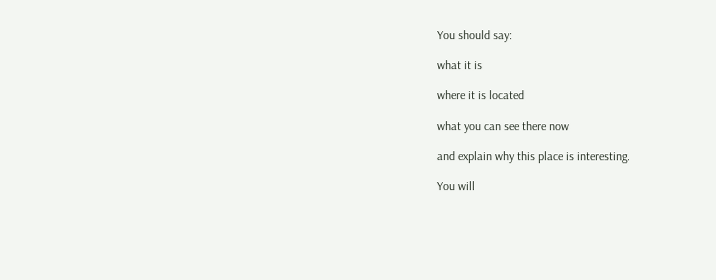You should say:

what it is

where it is located

what you can see there now

and explain why this place is interesting.

You will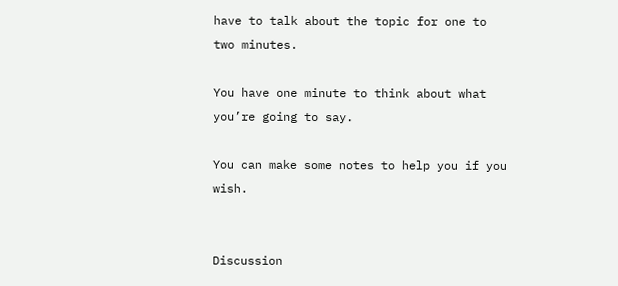have to talk about the topic for one to two minutes.

You have one minute to think about what you’re going to say.

You can make some notes to help you if you wish.


Discussion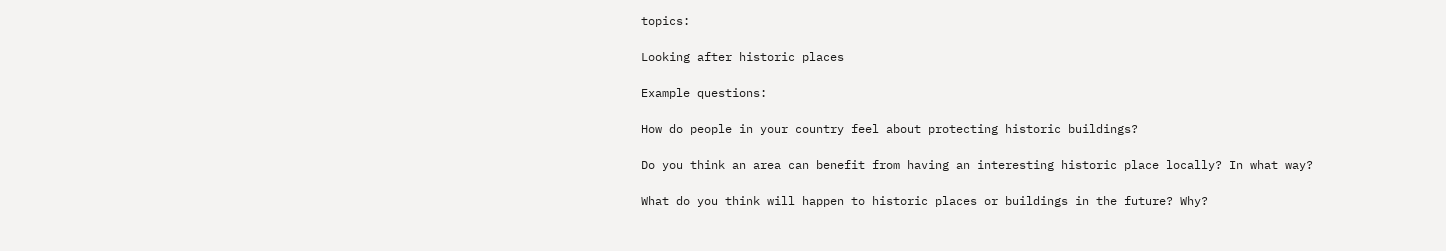topics:

Looking after historic places

Example questions:

How do people in your country feel about protecting historic buildings?

Do you think an area can benefit from having an interesting historic place locally? In what way?

What do you think will happen to historic places or buildings in the future? Why?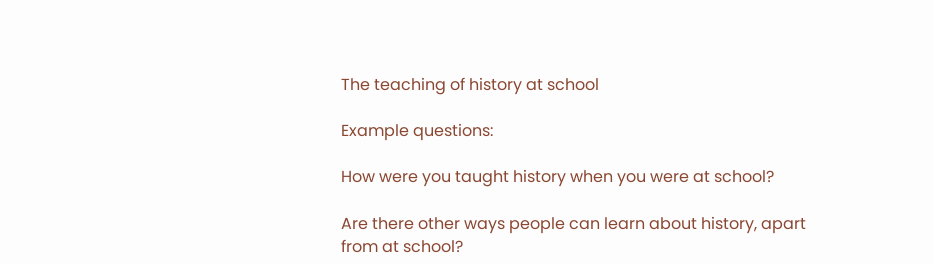The teaching of history at school

Example questions:

How were you taught history when you were at school?

Are there other ways people can learn about history, apart from at school?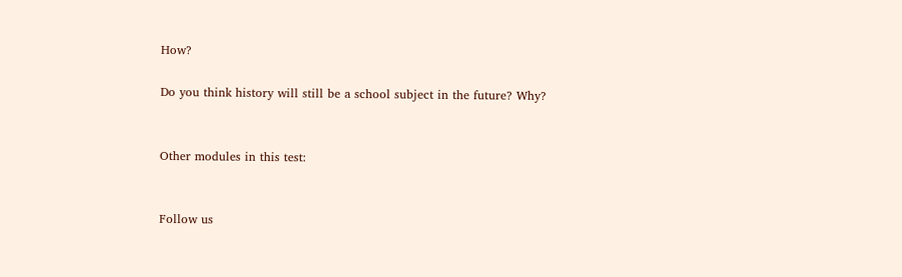How?

Do you think history will still be a school subject in the future? Why?


Other modules in this test:


Follow us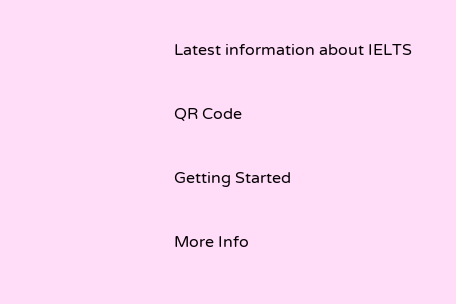Latest information about IELTS

QR Code

Getting Started

More Info